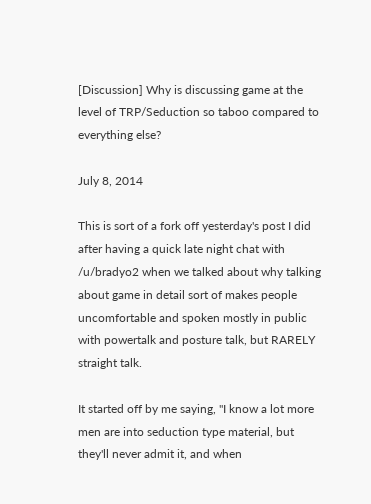[Discussion] Why is discussing game at the level of TRP/Seduction so taboo compared to everything else?

July 8, 2014

This is sort of a fork off yesterday's post I did after having a quick late night chat with /u/bradyo2 when we talked about why talking about game in detail sort of makes people uncomfortable and spoken mostly in public with powertalk and posture talk, but RARELY straight talk.

It started off by me saying, "I know a lot more men are into seduction type material, but they'll never admit it, and when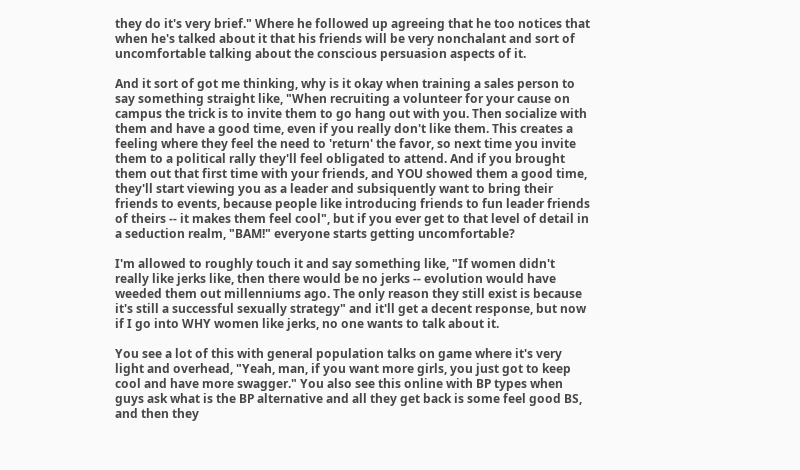they do it's very brief." Where he followed up agreeing that he too notices that when he's talked about it that his friends will be very nonchalant and sort of uncomfortable talking about the conscious persuasion aspects of it.

And it sort of got me thinking, why is it okay when training a sales person to say something straight like, "When recruiting a volunteer for your cause on campus the trick is to invite them to go hang out with you. Then socialize with them and have a good time, even if you really don't like them. This creates a feeling where they feel the need to 'return' the favor, so next time you invite them to a political rally they'll feel obligated to attend. And if you brought them out that first time with your friends, and YOU showed them a good time, they'll start viewing you as a leader and subsiquently want to bring their friends to events, because people like introducing friends to fun leader friends of theirs -- it makes them feel cool", but if you ever get to that level of detail in a seduction realm, "BAM!" everyone starts getting uncomfortable?

I'm allowed to roughly touch it and say something like, "If women didn't really like jerks like, then there would be no jerks -- evolution would have weeded them out millenniums ago. The only reason they still exist is because it's still a successful sexually strategy" and it'll get a decent response, but now if I go into WHY women like jerks, no one wants to talk about it.

You see a lot of this with general population talks on game where it's very light and overhead, "Yeah, man, if you want more girls, you just got to keep cool and have more swagger." You also see this online with BP types when guys ask what is the BP alternative and all they get back is some feel good BS, and then they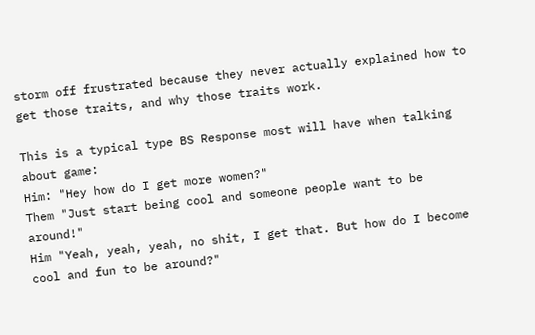storm off frustrated because they never actually explained how to get those traits, and why those traits work.

This is a typical type BS Response most will have when talking about game:
Him: "Hey how do I get more women?"
Them "Just start being cool and someone people want to be around!"
Him "Yeah, yeah, yeah, no shit, I get that. But how do I become cool and fun to be around?"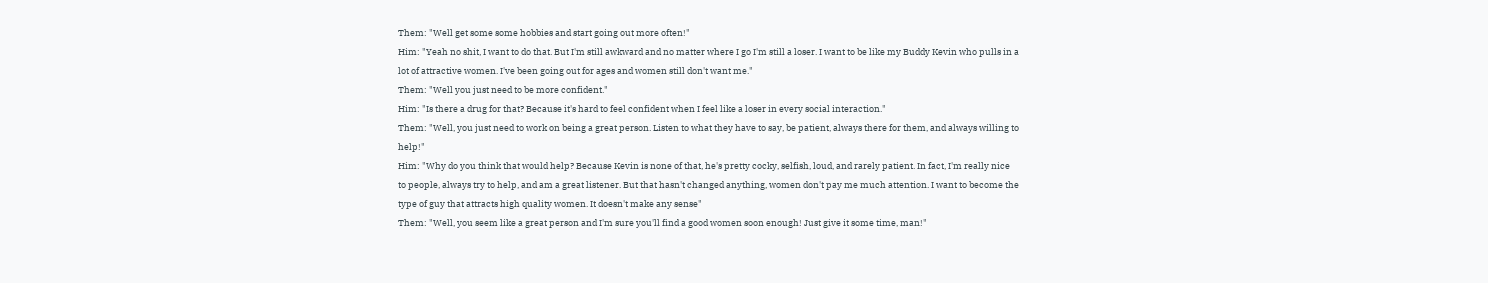Them: "Well get some some hobbies and start going out more often!"
Him: "Yeah no shit, I want to do that. But I'm still awkward and no matter where I go I'm still a loser. I want to be like my Buddy Kevin who pulls in a lot of attractive women. I've been going out for ages and women still don't want me."
Them: "Well you just need to be more confident."
Him: "Is there a drug for that? Because it's hard to feel confident when I feel like a loser in every social interaction."
Them: "Well, you just need to work on being a great person. Listen to what they have to say, be patient, always there for them, and always willing to help!"
Him: "Why do you think that would help? Because Kevin is none of that, he's pretty cocky, selfish, loud, and rarely patient. In fact, I'm really nice to people, always try to help, and am a great listener. But that hasn't changed anything, women don't pay me much attention. I want to become the type of guy that attracts high quality women. It doesn't make any sense"
Them: "Well, you seem like a great person and I'm sure you'll find a good women soon enough! Just give it some time, man!"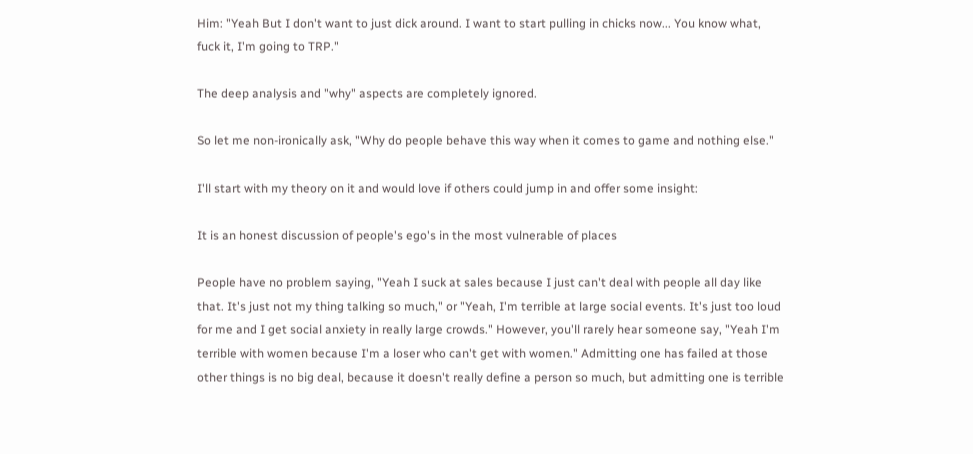Him: "Yeah But I don't want to just dick around. I want to start pulling in chicks now... You know what, fuck it, I'm going to TRP."

The deep analysis and "why" aspects are completely ignored.

So let me non-ironically ask, "Why do people behave this way when it comes to game and nothing else."

I'll start with my theory on it and would love if others could jump in and offer some insight:

It is an honest discussion of people's ego's in the most vulnerable of places

People have no problem saying, "Yeah I suck at sales because I just can't deal with people all day like that. It's just not my thing talking so much," or "Yeah, I'm terrible at large social events. It's just too loud for me and I get social anxiety in really large crowds." However, you'll rarely hear someone say, "Yeah I'm terrible with women because I'm a loser who can't get with women." Admitting one has failed at those other things is no big deal, because it doesn't really define a person so much, but admitting one is terrible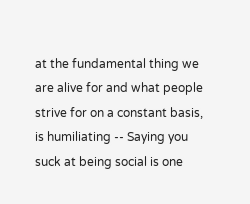at the fundamental thing we are alive for and what people strive for on a constant basis, is humiliating -- Saying you suck at being social is one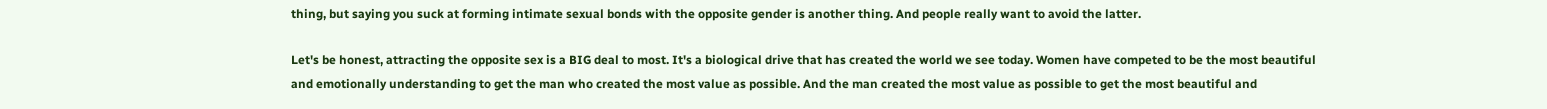thing, but saying you suck at forming intimate sexual bonds with the opposite gender is another thing. And people really want to avoid the latter.

Let's be honest, attracting the opposite sex is a BIG deal to most. It's a biological drive that has created the world we see today. Women have competed to be the most beautiful and emotionally understanding to get the man who created the most value as possible. And the man created the most value as possible to get the most beautiful and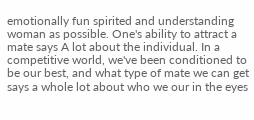emotionally fun spirited and understanding woman as possible. One's ability to attract a mate says A lot about the individual. In a competitive world, we've been conditioned to be our best, and what type of mate we can get says a whole lot about who we our in the eyes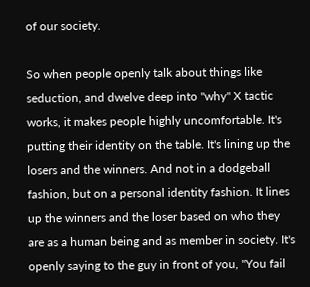of our society.

So when people openly talk about things like seduction, and dwelve deep into "why" X tactic works, it makes people highly uncomfortable. It's putting their identity on the table. It's lining up the losers and the winners. And not in a dodgeball fashion, but on a personal identity fashion. It lines up the winners and the loser based on who they are as a human being and as member in society. It's openly saying to the guy in front of you, "You fail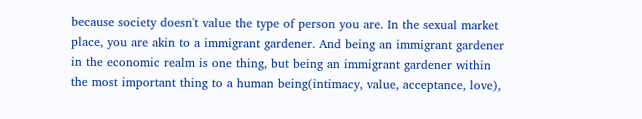because society doesn't value the type of person you are. In the sexual market place, you are akin to a immigrant gardener. And being an immigrant gardener in the economic realm is one thing, but being an immigrant gardener within the most important thing to a human being(intimacy, value, acceptance, love),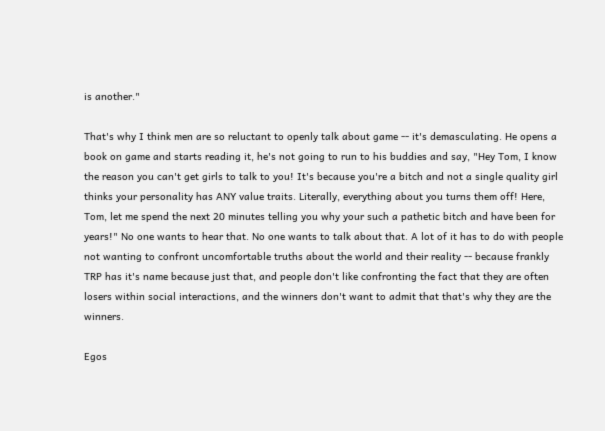is another."

That's why I think men are so reluctant to openly talk about game -- it's demasculating. He opens a book on game and starts reading it, he's not going to run to his buddies and say, "Hey Tom, I know the reason you can't get girls to talk to you! It's because you're a bitch and not a single quality girl thinks your personality has ANY value traits. Literally, everything about you turns them off! Here, Tom, let me spend the next 20 minutes telling you why your such a pathetic bitch and have been for years!" No one wants to hear that. No one wants to talk about that. A lot of it has to do with people not wanting to confront uncomfortable truths about the world and their reality -- because frankly TRP has it's name because just that, and people don't like confronting the fact that they are often losers within social interactions, and the winners don't want to admit that that's why they are the winners.

Egos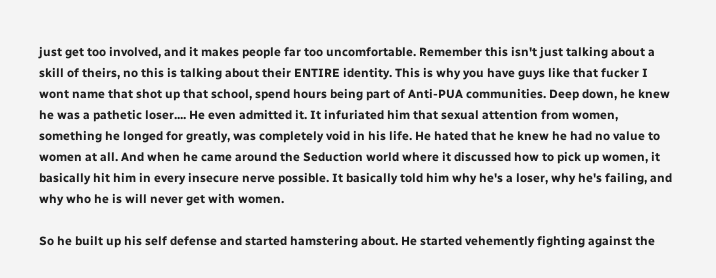just get too involved, and it makes people far too uncomfortable. Remember this isn't just talking about a skill of theirs, no this is talking about their ENTIRE identity. This is why you have guys like that fucker I wont name that shot up that school, spend hours being part of Anti-PUA communities. Deep down, he knew he was a pathetic loser.... He even admitted it. It infuriated him that sexual attention from women, something he longed for greatly, was completely void in his life. He hated that he knew he had no value to women at all. And when he came around the Seduction world where it discussed how to pick up women, it basically hit him in every insecure nerve possible. It basically told him why he's a loser, why he's failing, and why who he is will never get with women.

So he built up his self defense and started hamstering about. He started vehemently fighting against the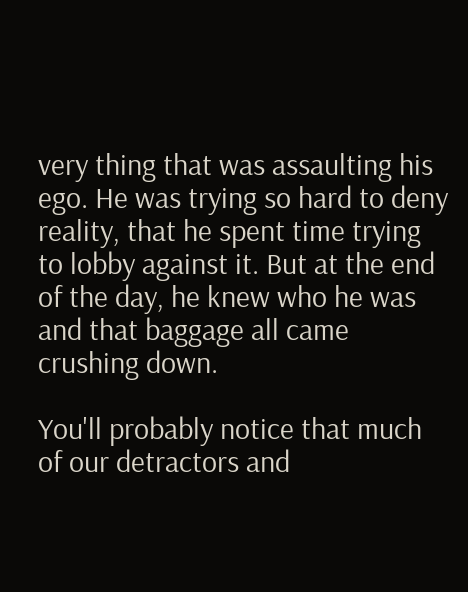very thing that was assaulting his ego. He was trying so hard to deny reality, that he spent time trying to lobby against it. But at the end of the day, he knew who he was and that baggage all came crushing down.

You'll probably notice that much of our detractors and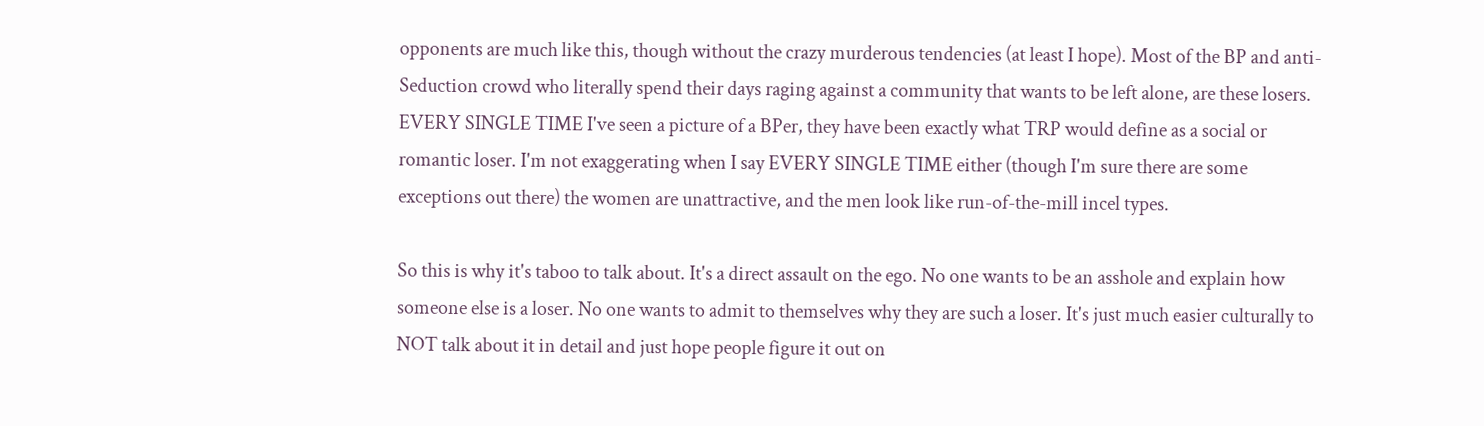opponents are much like this, though without the crazy murderous tendencies (at least I hope). Most of the BP and anti-Seduction crowd who literally spend their days raging against a community that wants to be left alone, are these losers. EVERY SINGLE TIME I've seen a picture of a BPer, they have been exactly what TRP would define as a social or romantic loser. I'm not exaggerating when I say EVERY SINGLE TIME either (though I'm sure there are some exceptions out there) the women are unattractive, and the men look like run-of-the-mill incel types.

So this is why it's taboo to talk about. It's a direct assault on the ego. No one wants to be an asshole and explain how someone else is a loser. No one wants to admit to themselves why they are such a loser. It's just much easier culturally to NOT talk about it in detail and just hope people figure it out on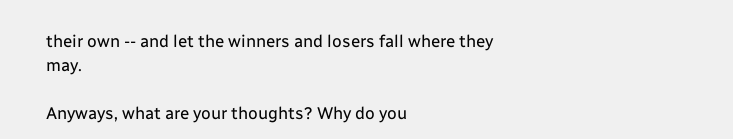their own -- and let the winners and losers fall where they may.

Anyways, what are your thoughts? Why do you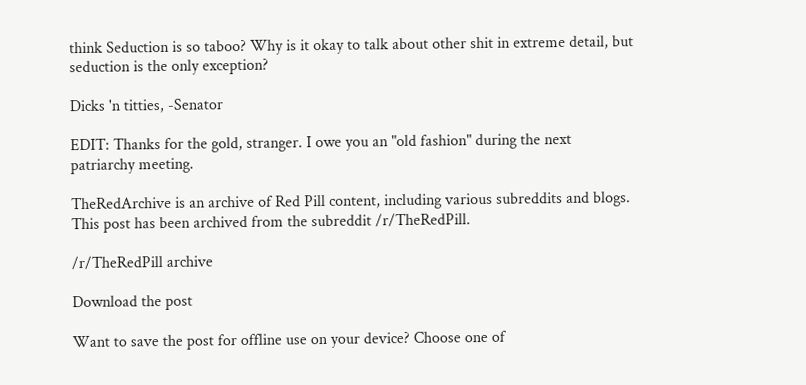think Seduction is so taboo? Why is it okay to talk about other shit in extreme detail, but seduction is the only exception?

Dicks 'n titties, -Senator

EDIT: Thanks for the gold, stranger. I owe you an "old fashion" during the next patriarchy meeting.

TheRedArchive is an archive of Red Pill content, including various subreddits and blogs. This post has been archived from the subreddit /r/TheRedPill.

/r/TheRedPill archive

Download the post

Want to save the post for offline use on your device? Choose one of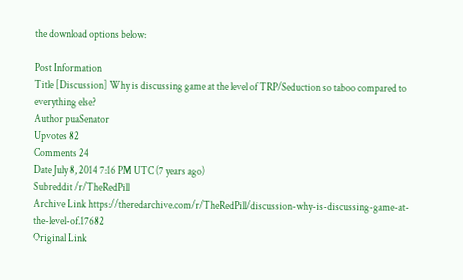the download options below:

Post Information
Title [Discussion] Why is discussing game at the level of TRP/Seduction so taboo compared to everything else?
Author puaSenator
Upvotes 82
Comments 24
Date July 8, 2014 7:16 PM UTC (7 years ago)
Subreddit /r/TheRedPill
Archive Link https://theredarchive.com/r/TheRedPill/discussion-why-is-discussing-game-at-the-level-of.17682
Original Link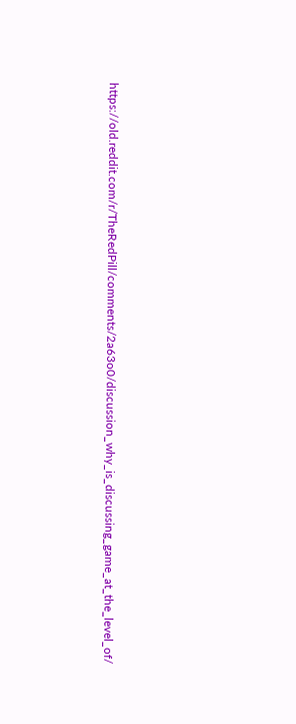https://old.reddit.com/r/TheRedPill/comments/2a63o0/discussion_why_is_discussing_game_at_the_level_of/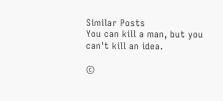Similar Posts
You can kill a man, but you can't kill an idea.

©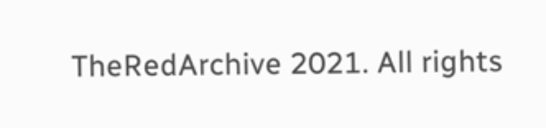TheRedArchive 2021. All rights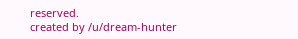reserved.
created by /u/dream-hunter